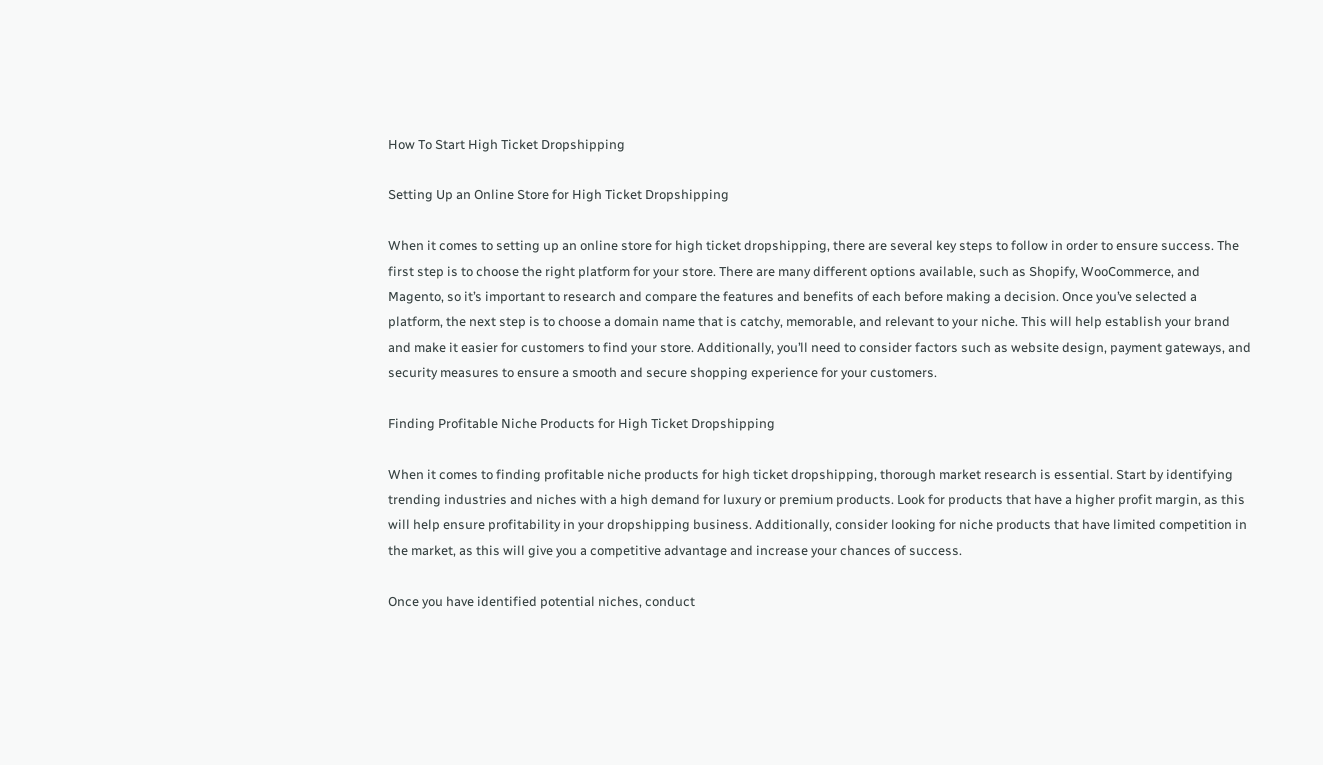How To Start High Ticket Dropshipping

Setting Up an Online Store for High Ticket Dropshipping

When it comes to setting up an online store for high ticket dropshipping, there are several key steps to follow in order to ensure success. The first step is to choose the right platform for your store. There are many different options available, such as Shopify, WooCommerce, and Magento, so it’s important to research and compare the features and benefits of each before making a decision. Once you’ve selected a platform, the next step is to choose a domain name that is catchy, memorable, and relevant to your niche. This will help establish your brand and make it easier for customers to find your store. Additionally, you’ll need to consider factors such as website design, payment gateways, and security measures to ensure a smooth and secure shopping experience for your customers.

Finding Profitable Niche Products for High Ticket Dropshipping

When it comes to finding profitable niche products for high ticket dropshipping, thorough market research is essential. Start by identifying trending industries and niches with a high demand for luxury or premium products. Look for products that have a higher profit margin, as this will help ensure profitability in your dropshipping business. Additionally, consider looking for niche products that have limited competition in the market, as this will give you a competitive advantage and increase your chances of success.

Once you have identified potential niches, conduct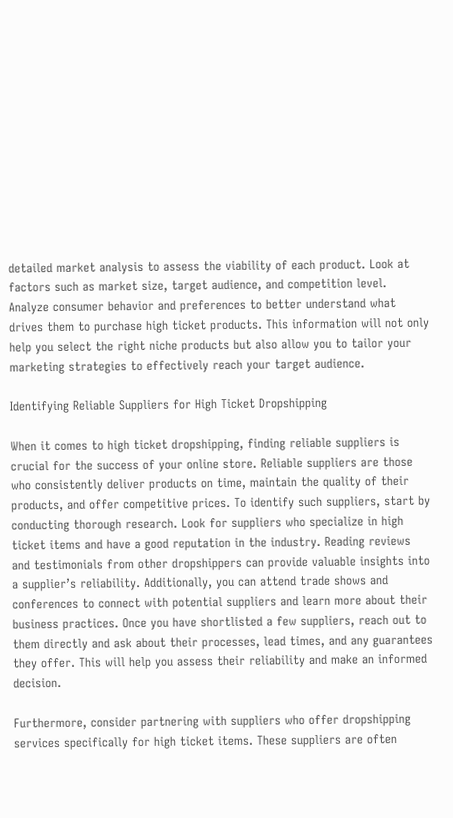detailed market analysis to assess the viability of each product. Look at factors such as market size, target audience, and competition level. Analyze consumer behavior and preferences to better understand what drives them to purchase high ticket products. This information will not only help you select the right niche products but also allow you to tailor your marketing strategies to effectively reach your target audience.

Identifying Reliable Suppliers for High Ticket Dropshipping

When it comes to high ticket dropshipping, finding reliable suppliers is crucial for the success of your online store. Reliable suppliers are those who consistently deliver products on time, maintain the quality of their products, and offer competitive prices. To identify such suppliers, start by conducting thorough research. Look for suppliers who specialize in high ticket items and have a good reputation in the industry. Reading reviews and testimonials from other dropshippers can provide valuable insights into a supplier’s reliability. Additionally, you can attend trade shows and conferences to connect with potential suppliers and learn more about their business practices. Once you have shortlisted a few suppliers, reach out to them directly and ask about their processes, lead times, and any guarantees they offer. This will help you assess their reliability and make an informed decision.

Furthermore, consider partnering with suppliers who offer dropshipping services specifically for high ticket items. These suppliers are often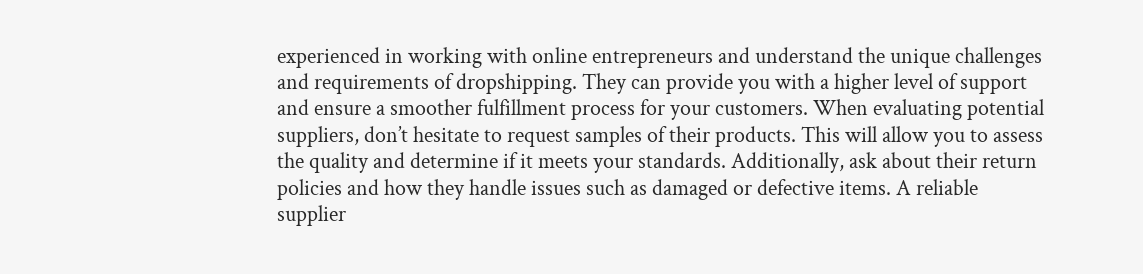experienced in working with online entrepreneurs and understand the unique challenges and requirements of dropshipping. They can provide you with a higher level of support and ensure a smoother fulfillment process for your customers. When evaluating potential suppliers, don’t hesitate to request samples of their products. This will allow you to assess the quality and determine if it meets your standards. Additionally, ask about their return policies and how they handle issues such as damaged or defective items. A reliable supplier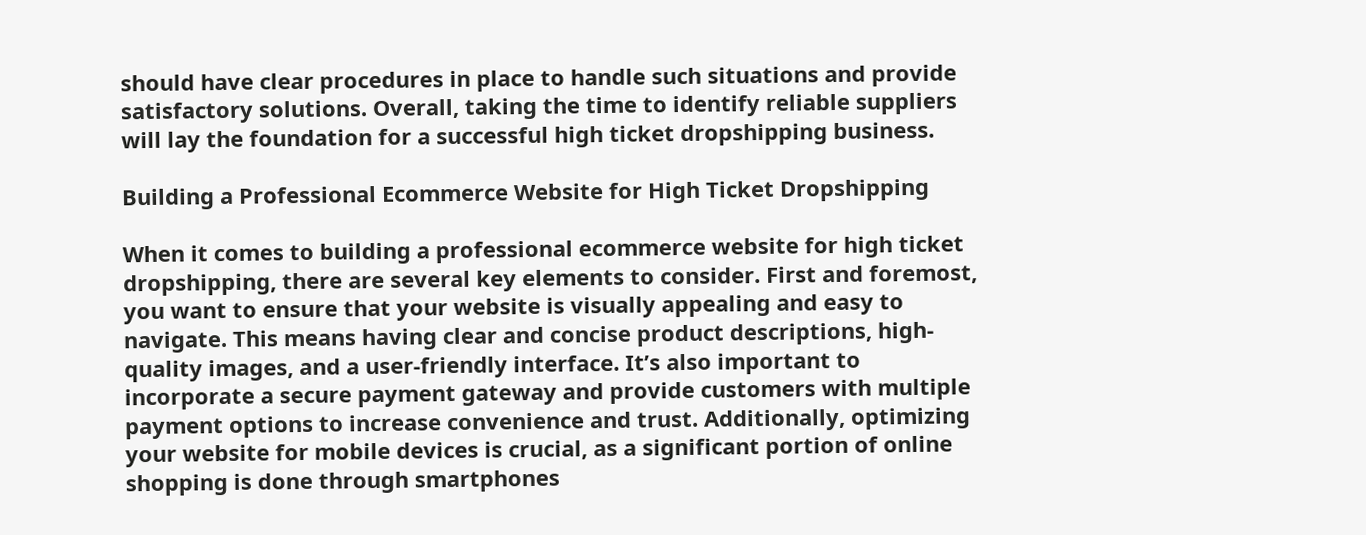should have clear procedures in place to handle such situations and provide satisfactory solutions. Overall, taking the time to identify reliable suppliers will lay the foundation for a successful high ticket dropshipping business.

Building a Professional Ecommerce Website for High Ticket Dropshipping

When it comes to building a professional ecommerce website for high ticket dropshipping, there are several key elements to consider. First and foremost, you want to ensure that your website is visually appealing and easy to navigate. This means having clear and concise product descriptions, high-quality images, and a user-friendly interface. It’s also important to incorporate a secure payment gateway and provide customers with multiple payment options to increase convenience and trust. Additionally, optimizing your website for mobile devices is crucial, as a significant portion of online shopping is done through smartphones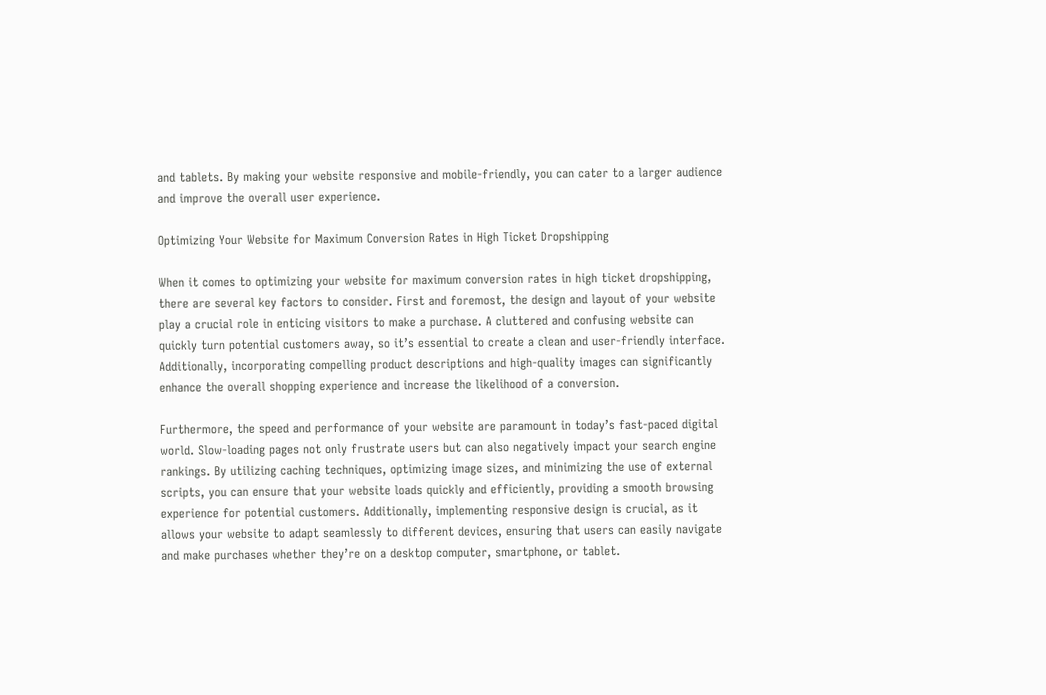and tablets. By making your website responsive and mobile-friendly, you can cater to a larger audience and improve the overall user experience.

Optimizing Your Website for Maximum Conversion Rates in High Ticket Dropshipping

When it comes to optimizing your website for maximum conversion rates in high ticket dropshipping, there are several key factors to consider. First and foremost, the design and layout of your website play a crucial role in enticing visitors to make a purchase. A cluttered and confusing website can quickly turn potential customers away, so it’s essential to create a clean and user-friendly interface. Additionally, incorporating compelling product descriptions and high-quality images can significantly enhance the overall shopping experience and increase the likelihood of a conversion.

Furthermore, the speed and performance of your website are paramount in today’s fast-paced digital world. Slow-loading pages not only frustrate users but can also negatively impact your search engine rankings. By utilizing caching techniques, optimizing image sizes, and minimizing the use of external scripts, you can ensure that your website loads quickly and efficiently, providing a smooth browsing experience for potential customers. Additionally, implementing responsive design is crucial, as it allows your website to adapt seamlessly to different devices, ensuring that users can easily navigate and make purchases whether they’re on a desktop computer, smartphone, or tablet.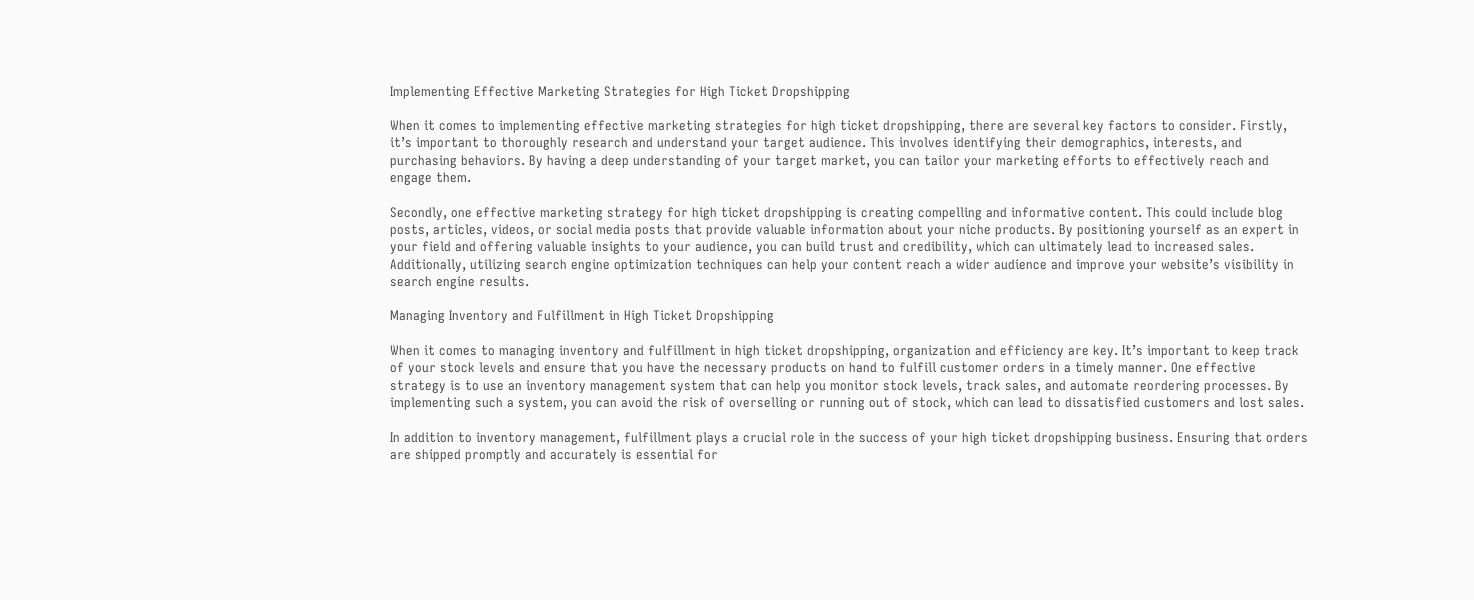Implementing Effective Marketing Strategies for High Ticket Dropshipping

When it comes to implementing effective marketing strategies for high ticket dropshipping, there are several key factors to consider. Firstly, it’s important to thoroughly research and understand your target audience. This involves identifying their demographics, interests, and purchasing behaviors. By having a deep understanding of your target market, you can tailor your marketing efforts to effectively reach and engage them.

Secondly, one effective marketing strategy for high ticket dropshipping is creating compelling and informative content. This could include blog posts, articles, videos, or social media posts that provide valuable information about your niche products. By positioning yourself as an expert in your field and offering valuable insights to your audience, you can build trust and credibility, which can ultimately lead to increased sales. Additionally, utilizing search engine optimization techniques can help your content reach a wider audience and improve your website’s visibility in search engine results.

Managing Inventory and Fulfillment in High Ticket Dropshipping

When it comes to managing inventory and fulfillment in high ticket dropshipping, organization and efficiency are key. It’s important to keep track of your stock levels and ensure that you have the necessary products on hand to fulfill customer orders in a timely manner. One effective strategy is to use an inventory management system that can help you monitor stock levels, track sales, and automate reordering processes. By implementing such a system, you can avoid the risk of overselling or running out of stock, which can lead to dissatisfied customers and lost sales.

In addition to inventory management, fulfillment plays a crucial role in the success of your high ticket dropshipping business. Ensuring that orders are shipped promptly and accurately is essential for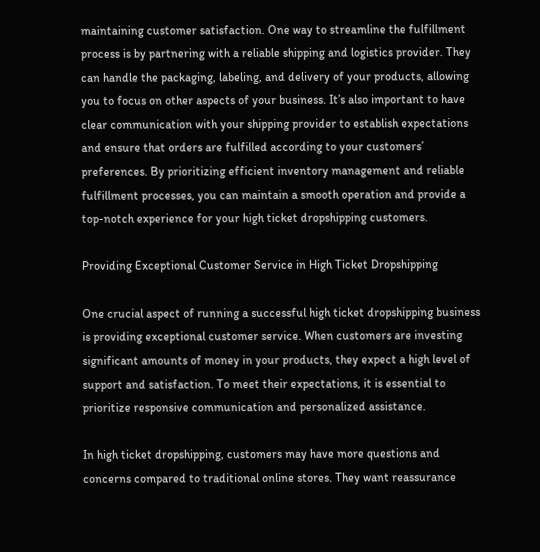maintaining customer satisfaction. One way to streamline the fulfillment process is by partnering with a reliable shipping and logistics provider. They can handle the packaging, labeling, and delivery of your products, allowing you to focus on other aspects of your business. It’s also important to have clear communication with your shipping provider to establish expectations and ensure that orders are fulfilled according to your customers’ preferences. By prioritizing efficient inventory management and reliable fulfillment processes, you can maintain a smooth operation and provide a top-notch experience for your high ticket dropshipping customers.

Providing Exceptional Customer Service in High Ticket Dropshipping

One crucial aspect of running a successful high ticket dropshipping business is providing exceptional customer service. When customers are investing significant amounts of money in your products, they expect a high level of support and satisfaction. To meet their expectations, it is essential to prioritize responsive communication and personalized assistance.

In high ticket dropshipping, customers may have more questions and concerns compared to traditional online stores. They want reassurance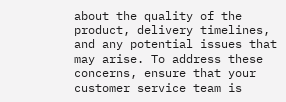about the quality of the product, delivery timelines, and any potential issues that may arise. To address these concerns, ensure that your customer service team is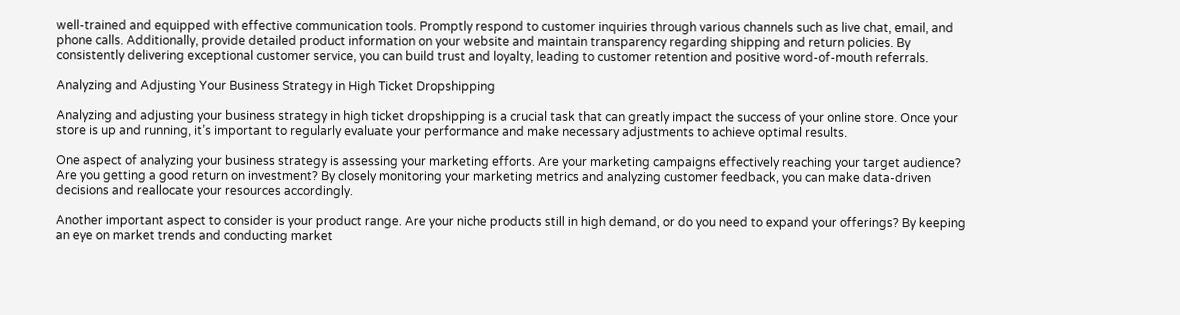well-trained and equipped with effective communication tools. Promptly respond to customer inquiries through various channels such as live chat, email, and phone calls. Additionally, provide detailed product information on your website and maintain transparency regarding shipping and return policies. By consistently delivering exceptional customer service, you can build trust and loyalty, leading to customer retention and positive word-of-mouth referrals.

Analyzing and Adjusting Your Business Strategy in High Ticket Dropshipping

Analyzing and adjusting your business strategy in high ticket dropshipping is a crucial task that can greatly impact the success of your online store. Once your store is up and running, it’s important to regularly evaluate your performance and make necessary adjustments to achieve optimal results.

One aspect of analyzing your business strategy is assessing your marketing efforts. Are your marketing campaigns effectively reaching your target audience? Are you getting a good return on investment? By closely monitoring your marketing metrics and analyzing customer feedback, you can make data-driven decisions and reallocate your resources accordingly.

Another important aspect to consider is your product range. Are your niche products still in high demand, or do you need to expand your offerings? By keeping an eye on market trends and conducting market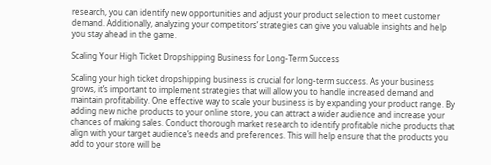research, you can identify new opportunities and adjust your product selection to meet customer demand. Additionally, analyzing your competitors’ strategies can give you valuable insights and help you stay ahead in the game.

Scaling Your High Ticket Dropshipping Business for Long-Term Success

Scaling your high ticket dropshipping business is crucial for long-term success. As your business grows, it’s important to implement strategies that will allow you to handle increased demand and maintain profitability. One effective way to scale your business is by expanding your product range. By adding new niche products to your online store, you can attract a wider audience and increase your chances of making sales. Conduct thorough market research to identify profitable niche products that align with your target audience’s needs and preferences. This will help ensure that the products you add to your store will be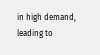in high demand, leading to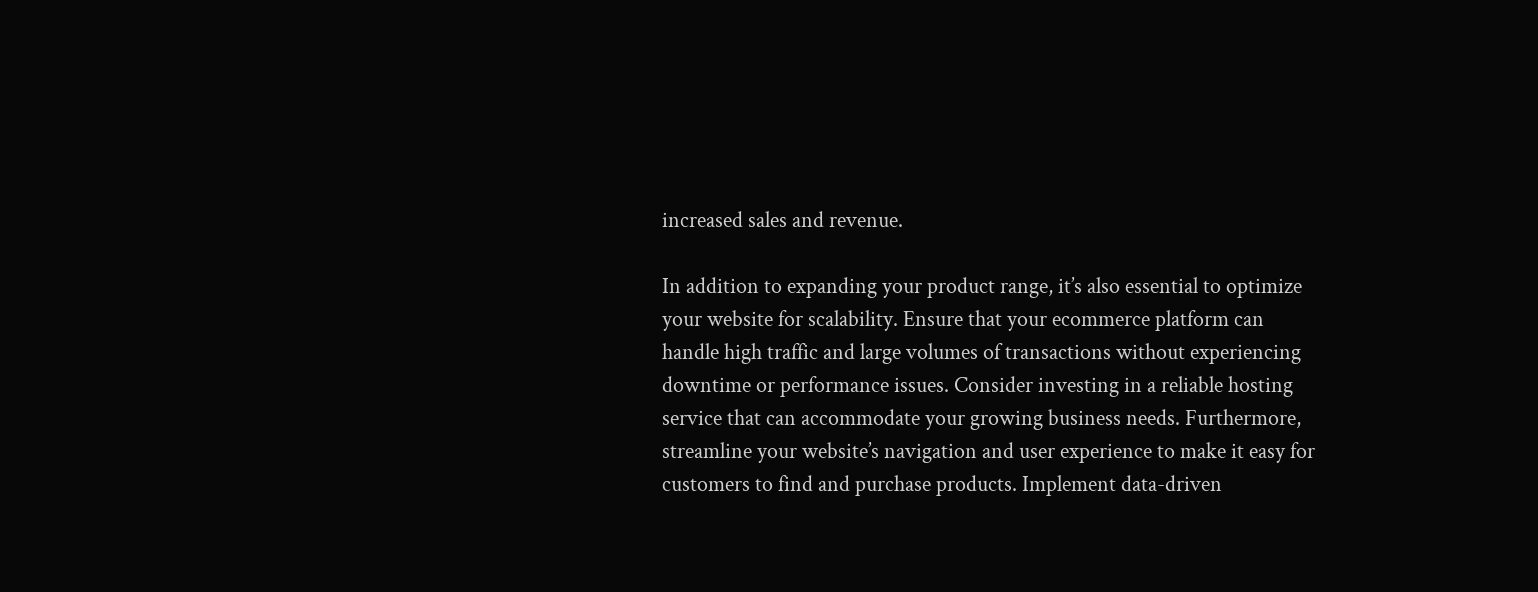increased sales and revenue.

In addition to expanding your product range, it’s also essential to optimize your website for scalability. Ensure that your ecommerce platform can handle high traffic and large volumes of transactions without experiencing downtime or performance issues. Consider investing in a reliable hosting service that can accommodate your growing business needs. Furthermore, streamline your website’s navigation and user experience to make it easy for customers to find and purchase products. Implement data-driven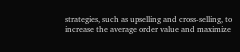strategies, such as upselling and cross-selling, to increase the average order value and maximize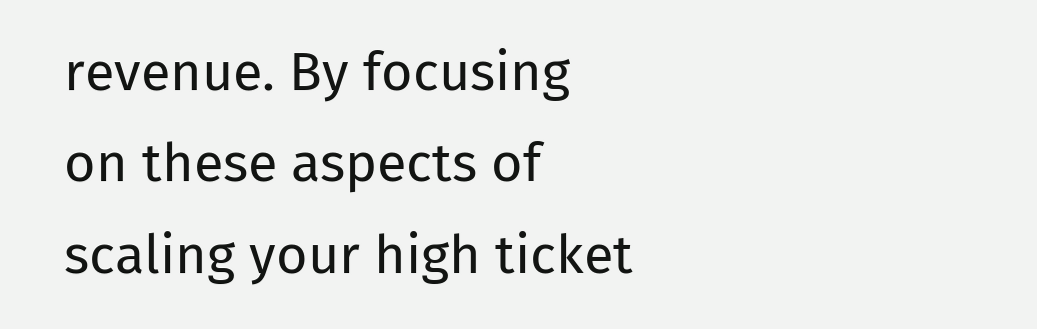revenue. By focusing on these aspects of scaling your high ticket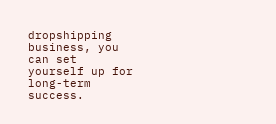dropshipping business, you can set yourself up for long-term success.